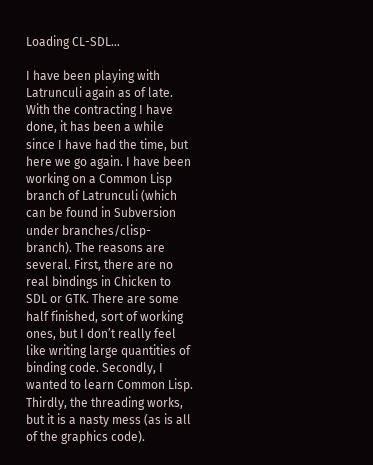Loading CL-SDL…

I have been playing with Latrunculi again as of late. With the contracting I have done, it has been a while since I have had the time, but here we go again. I have been working on a Common Lisp branch of Latrunculi (which can be found in Subversion under branches/clisp-branch). The reasons are several. First, there are no real bindings in Chicken to SDL or GTK. There are some half finished, sort of working ones, but I don’t really feel like writing large quantities of binding code. Secondly, I wanted to learn Common Lisp. Thirdly, the threading works, but it is a nasty mess (as is all of the graphics code).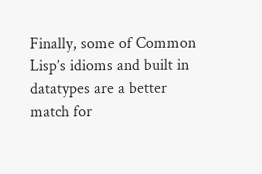Finally, some of Common Lisp’s idioms and built in datatypes are a better match for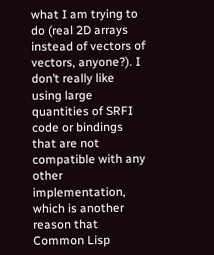what I am trying to do (real 2D arrays instead of vectors of vectors, anyone?). I don’t really like using large quantities of SRFI code or bindings that are not compatible with any other implementation, which is another reason that Common Lisp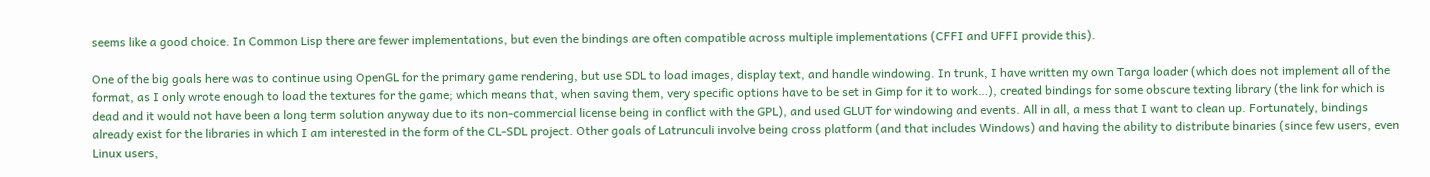seems like a good choice. In Common Lisp there are fewer implementations, but even the bindings are often compatible across multiple implementations (CFFI and UFFI provide this).

One of the big goals here was to continue using OpenGL for the primary game rendering, but use SDL to load images, display text, and handle windowing. In trunk, I have written my own Targa loader (which does not implement all of the format, as I only wrote enough to load the textures for the game; which means that, when saving them, very specific options have to be set in Gimp for it to work…), created bindings for some obscure texting library (the link for which is dead and it would not have been a long term solution anyway due to its non-commercial license being in conflict with the GPL), and used GLUT for windowing and events. All in all, a mess that I want to clean up. Fortunately, bindings already exist for the libraries in which I am interested in the form of the CL-SDL project. Other goals of Latrunculi involve being cross platform (and that includes Windows) and having the ability to distribute binaries (since few users, even Linux users,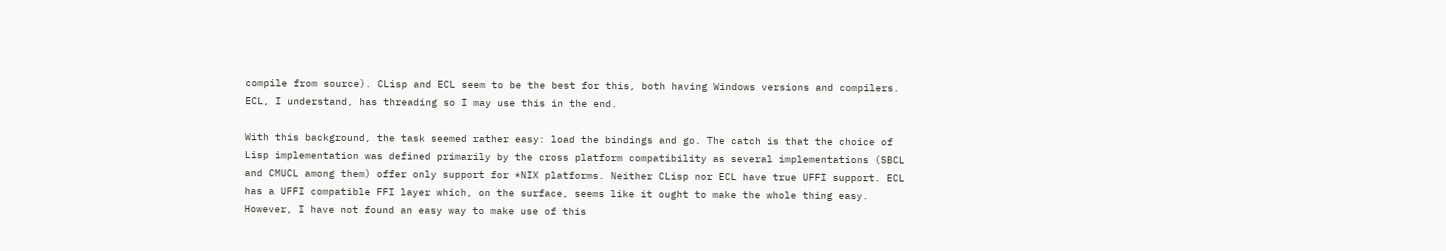compile from source). CLisp and ECL seem to be the best for this, both having Windows versions and compilers. ECL, I understand, has threading so I may use this in the end.

With this background, the task seemed rather easy: load the bindings and go. The catch is that the choice of Lisp implementation was defined primarily by the cross platform compatibility as several implementations (SBCL and CMUCL among them) offer only support for *NIX platforms. Neither CLisp nor ECL have true UFFI support. ECL has a UFFI compatible FFI layer which, on the surface, seems like it ought to make the whole thing easy. However, I have not found an easy way to make use of this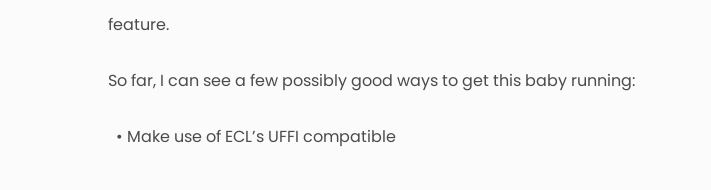feature.

So far, I can see a few possibly good ways to get this baby running:

  • Make use of ECL’s UFFI compatible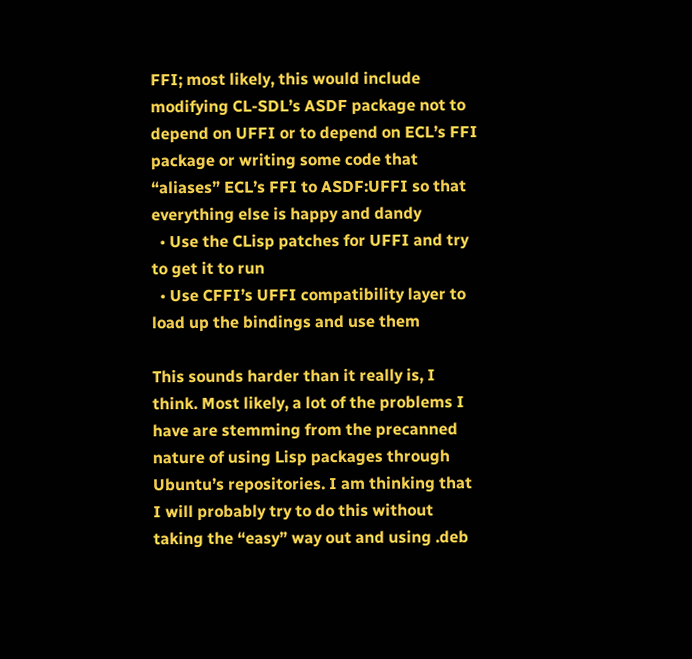FFI; most likely, this would include modifying CL-SDL’s ASDF package not to depend on UFFI or to depend on ECL’s FFI package or writing some code that “aliases” ECL’s FFI to ASDF:UFFI so that everything else is happy and dandy
  • Use the CLisp patches for UFFI and try to get it to run
  • Use CFFI’s UFFI compatibility layer to load up the bindings and use them

This sounds harder than it really is, I think. Most likely, a lot of the problems I have are stemming from the precanned nature of using Lisp packages through Ubuntu’s repositories. I am thinking that I will probably try to do this without taking the “easy” way out and using .deb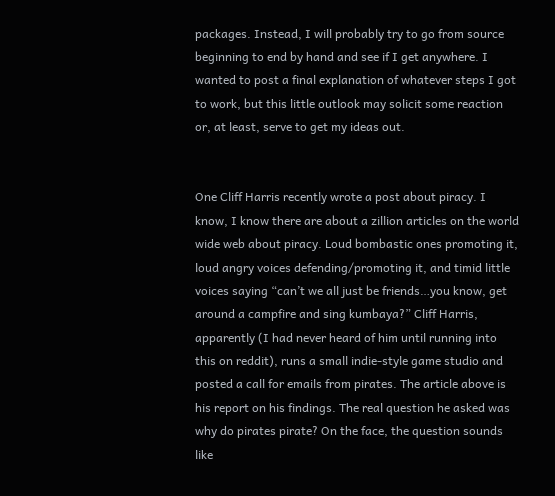packages. Instead, I will probably try to go from source beginning to end by hand and see if I get anywhere. I wanted to post a final explanation of whatever steps I got to work, but this little outlook may solicit some reaction or, at least, serve to get my ideas out.


One Cliff Harris recently wrote a post about piracy. I know, I know there are about a zillion articles on the world wide web about piracy. Loud bombastic ones promoting it, loud angry voices defending/promoting it, and timid little voices saying “can’t we all just be friends…you know, get around a campfire and sing kumbaya?” Cliff Harris, apparently (I had never heard of him until running into this on reddit), runs a small indie-style game studio and posted a call for emails from pirates. The article above is his report on his findings. The real question he asked was why do pirates pirate? On the face, the question sounds like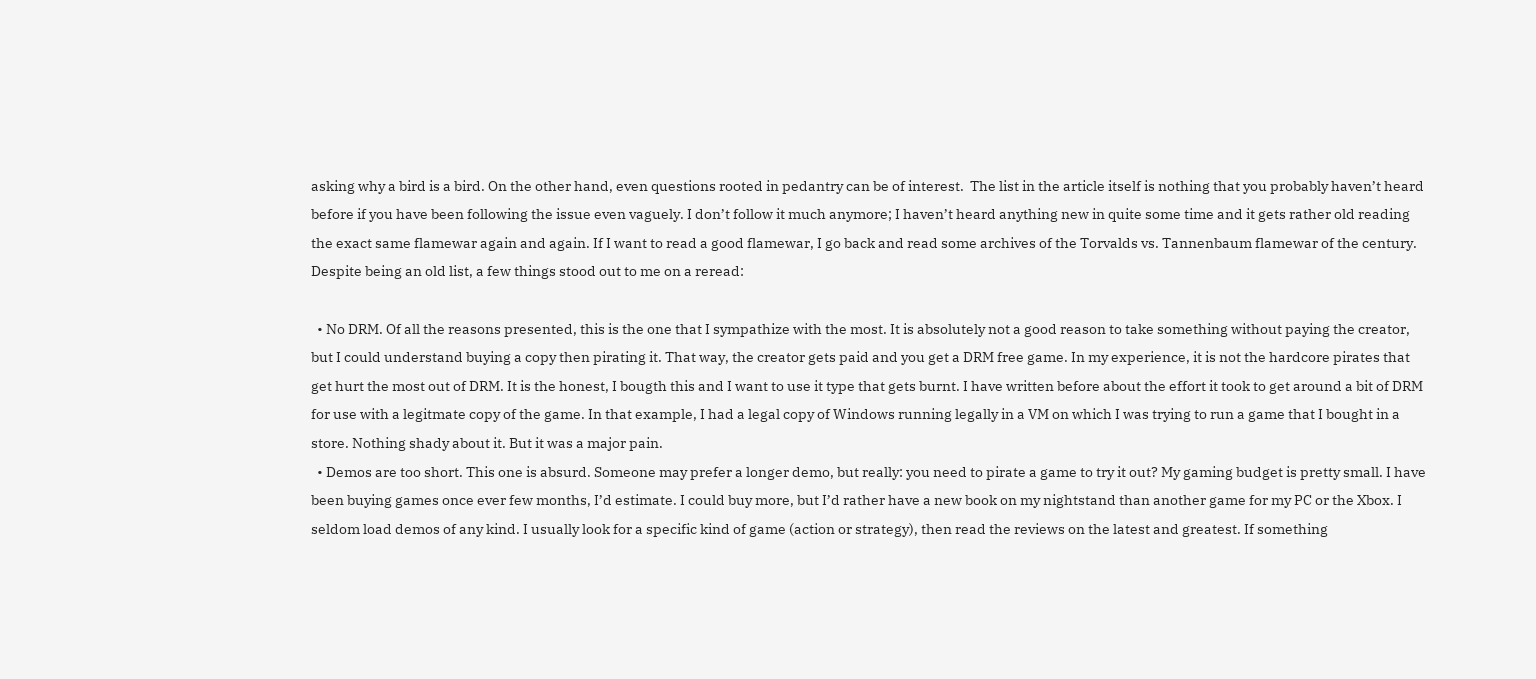asking why a bird is a bird. On the other hand, even questions rooted in pedantry can be of interest.  The list in the article itself is nothing that you probably haven’t heard before if you have been following the issue even vaguely. I don’t follow it much anymore; I haven’t heard anything new in quite some time and it gets rather old reading the exact same flamewar again and again. If I want to read a good flamewar, I go back and read some archives of the Torvalds vs. Tannenbaum flamewar of the century. Despite being an old list, a few things stood out to me on a reread:

  • No DRM. Of all the reasons presented, this is the one that I sympathize with the most. It is absolutely not a good reason to take something without paying the creator, but I could understand buying a copy then pirating it. That way, the creator gets paid and you get a DRM free game. In my experience, it is not the hardcore pirates that get hurt the most out of DRM. It is the honest, I bougth this and I want to use it type that gets burnt. I have written before about the effort it took to get around a bit of DRM for use with a legitmate copy of the game. In that example, I had a legal copy of Windows running legally in a VM on which I was trying to run a game that I bought in a store. Nothing shady about it. But it was a major pain.
  • Demos are too short. This one is absurd. Someone may prefer a longer demo, but really: you need to pirate a game to try it out? My gaming budget is pretty small. I have been buying games once ever few months, I’d estimate. I could buy more, but I’d rather have a new book on my nightstand than another game for my PC or the Xbox. I seldom load demos of any kind. I usually look for a specific kind of game (action or strategy), then read the reviews on the latest and greatest. If something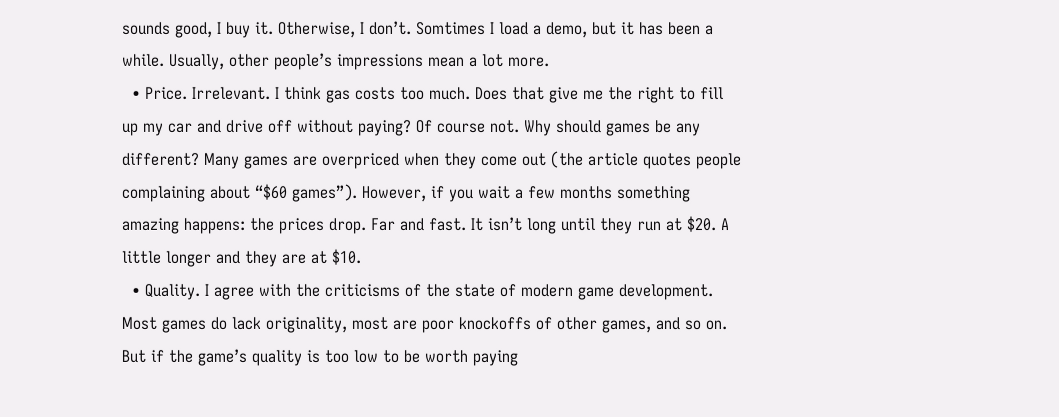sounds good, I buy it. Otherwise, I don’t. Somtimes I load a demo, but it has been a while. Usually, other people’s impressions mean a lot more.
  • Price. Irrelevant. I think gas costs too much. Does that give me the right to fill up my car and drive off without paying? Of course not. Why should games be any different? Many games are overpriced when they come out (the article quotes people complaining about “$60 games”). However, if you wait a few months something amazing happens: the prices drop. Far and fast. It isn’t long until they run at $20. A little longer and they are at $10.
  • Quality. I agree with the criticisms of the state of modern game development. Most games do lack originality, most are poor knockoffs of other games, and so on. But if the game’s quality is too low to be worth paying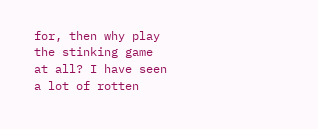for, then why play the stinking game at all? I have seen a lot of rotten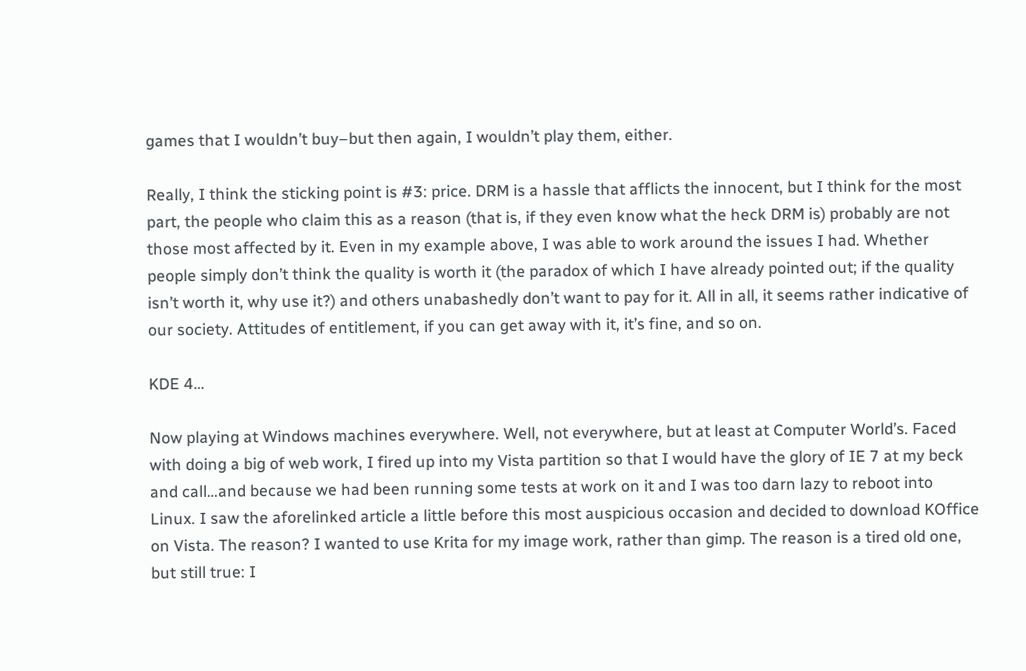games that I wouldn’t buy–but then again, I wouldn’t play them, either.

Really, I think the sticking point is #3: price. DRM is a hassle that afflicts the innocent, but I think for the most part, the people who claim this as a reason (that is, if they even know what the heck DRM is) probably are not those most affected by it. Even in my example above, I was able to work around the issues I had. Whether people simply don’t think the quality is worth it (the paradox of which I have already pointed out; if the quality isn’t worth it, why use it?) and others unabashedly don’t want to pay for it. All in all, it seems rather indicative of our society. Attitudes of entitlement, if you can get away with it, it’s fine, and so on.

KDE 4…

Now playing at Windows machines everywhere. Well, not everywhere, but at least at Computer World’s. Faced with doing a big of web work, I fired up into my Vista partition so that I would have the glory of IE 7 at my beck and call…and because we had been running some tests at work on it and I was too darn lazy to reboot into Linux. I saw the aforelinked article a little before this most auspicious occasion and decided to download KOffice on Vista. The reason? I wanted to use Krita for my image work, rather than gimp. The reason is a tired old one, but still true: I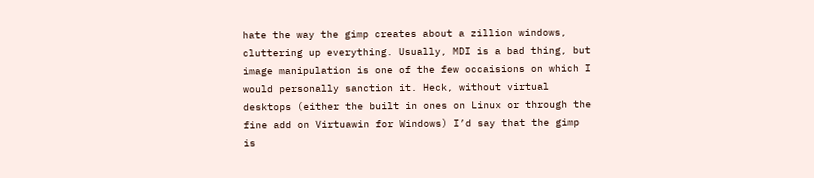hate the way the gimp creates about a zillion windows, cluttering up everything. Usually, MDI is a bad thing, but image manipulation is one of the few occaisions on which I would personally sanction it. Heck, without virtual desktops (either the built in ones on Linux or through the fine add on Virtuawin for Windows) I’d say that the gimp is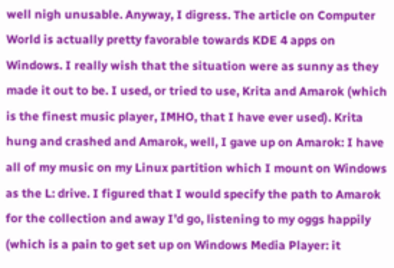well nigh unusable. Anyway, I digress. The article on Computer World is actually pretty favorable towards KDE 4 apps on Windows. I really wish that the situation were as sunny as they made it out to be. I used, or tried to use, Krita and Amarok (which is the finest music player, IMHO, that I have ever used). Krita hung and crashed and Amarok, well, I gave up on Amarok: I have all of my music on my Linux partition which I mount on Windows as the L: drive. I figured that I would specify the path to Amarok for the collection and away I’d go, listening to my oggs happily (which is a pain to get set up on Windows Media Player: it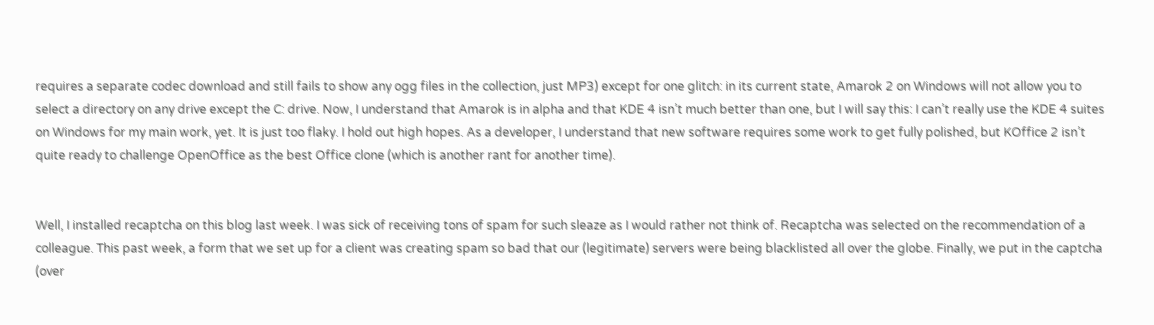requires a separate codec download and still fails to show any ogg files in the collection, just MP3) except for one glitch: in its current state, Amarok 2 on Windows will not allow you to select a directory on any drive except the C: drive. Now, I understand that Amarok is in alpha and that KDE 4 isn’t much better than one, but I will say this: I can’t really use the KDE 4 suites on Windows for my main work, yet. It is just too flaky. I hold out high hopes. As a developer, I understand that new software requires some work to get fully polished, but KOffice 2 isn’t quite ready to challenge OpenOffice as the best Office clone (which is another rant for another time).


Well, I installed recaptcha on this blog last week. I was sick of receiving tons of spam for such sleaze as I would rather not think of. Recaptcha was selected on the recommendation of a colleague. This past week, a form that we set up for a client was creating spam so bad that our (legitimate) servers were being blacklisted all over the globe. Finally, we put in the captcha (over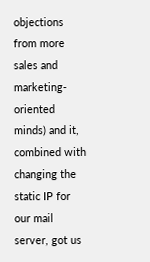objections from more sales and marketing-oriented minds) and it, combined with changing the static IP for our mail server, got us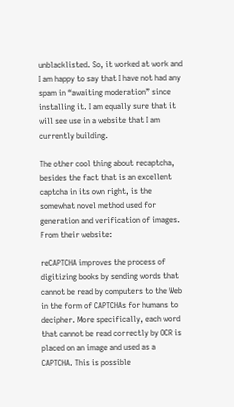unblacklisted. So, it worked at work and I am happy to say that I have not had any spam in “awaiting moderation” since installing it. I am equally sure that it will see use in a website that I am currently building.

The other cool thing about recaptcha, besides the fact that is an excellent captcha in its own right, is the somewhat novel method used for generation and verification of images. From their website:

reCAPTCHA improves the process of digitizing books by sending words that cannot be read by computers to the Web in the form of CAPTCHAs for humans to decipher. More specifically, each word that cannot be read correctly by OCR is placed on an image and used as a CAPTCHA. This is possible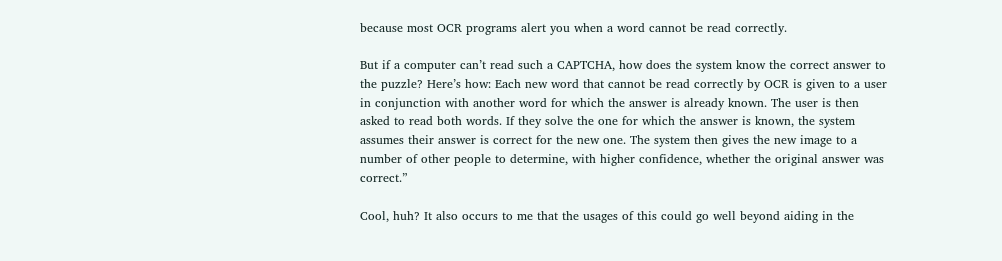because most OCR programs alert you when a word cannot be read correctly.

But if a computer can’t read such a CAPTCHA, how does the system know the correct answer to the puzzle? Here’s how: Each new word that cannot be read correctly by OCR is given to a user in conjunction with another word for which the answer is already known. The user is then asked to read both words. If they solve the one for which the answer is known, the system assumes their answer is correct for the new one. The system then gives the new image to a number of other people to determine, with higher confidence, whether the original answer was correct.”

Cool, huh? It also occurs to me that the usages of this could go well beyond aiding in the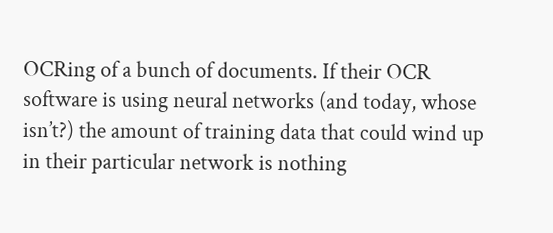OCRing of a bunch of documents. If their OCR software is using neural networks (and today, whose isn’t?) the amount of training data that could wind up in their particular network is nothing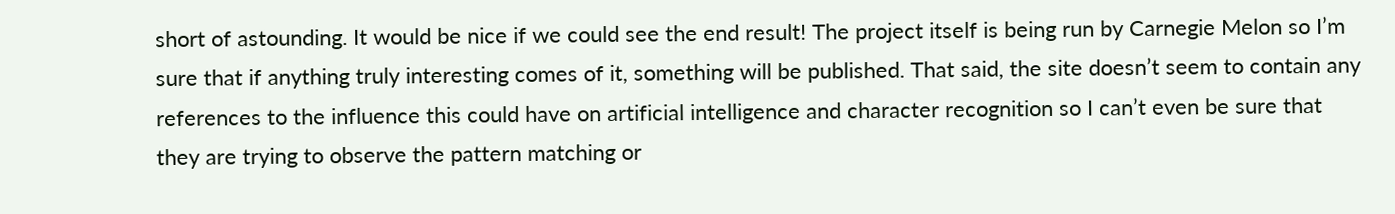short of astounding. It would be nice if we could see the end result! The project itself is being run by Carnegie Melon so I’m sure that if anything truly interesting comes of it, something will be published. That said, the site doesn’t seem to contain any references to the influence this could have on artificial intelligence and character recognition so I can’t even be sure that they are trying to observe the pattern matching or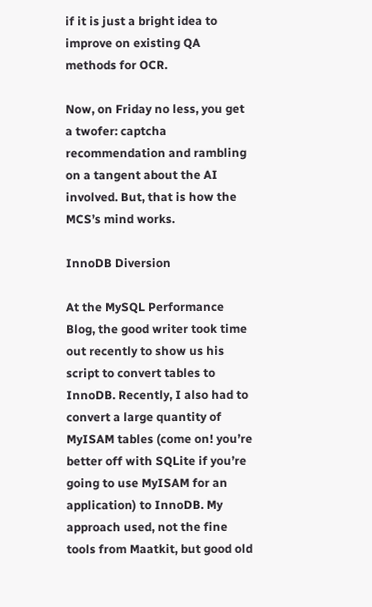if it is just a bright idea to improve on existing QA methods for OCR.

Now, on Friday no less, you get a twofer: captcha recommendation and rambling on a tangent about the AI involved. But, that is how the MCS’s mind works.

InnoDB Diversion

At the MySQL Performance Blog, the good writer took time out recently to show us his script to convert tables to InnoDB. Recently, I also had to convert a large quantity of MyISAM tables (come on! you’re better off with SQLite if you’re going to use MyISAM for an application) to InnoDB. My approach used, not the fine tools from Maatkit, but good old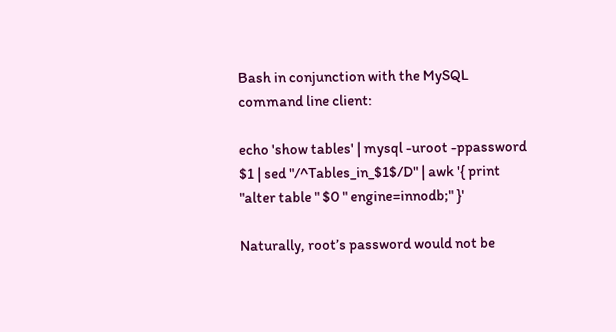Bash in conjunction with the MySQL command line client:

echo 'show tables' | mysql -uroot -ppassword $1 | sed "/^Tables_in_$1$/D" | awk '{ print "alter table " $0 " engine=innodb;" }'

Naturally, root’s password would not be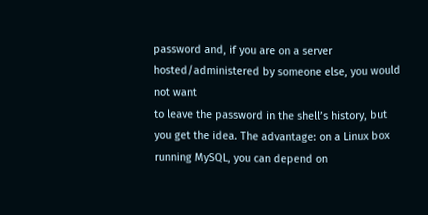password and, if you are on a server hosted/administered by someone else, you would not want
to leave the password in the shell’s history, but you get the idea. The advantage: on a Linux box running MySQL, you can depend on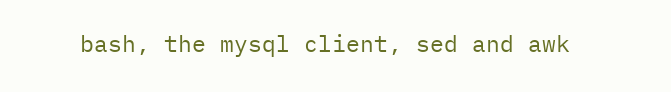bash, the mysql client, sed and awk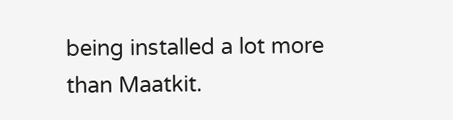being installed a lot more than Maatkit.